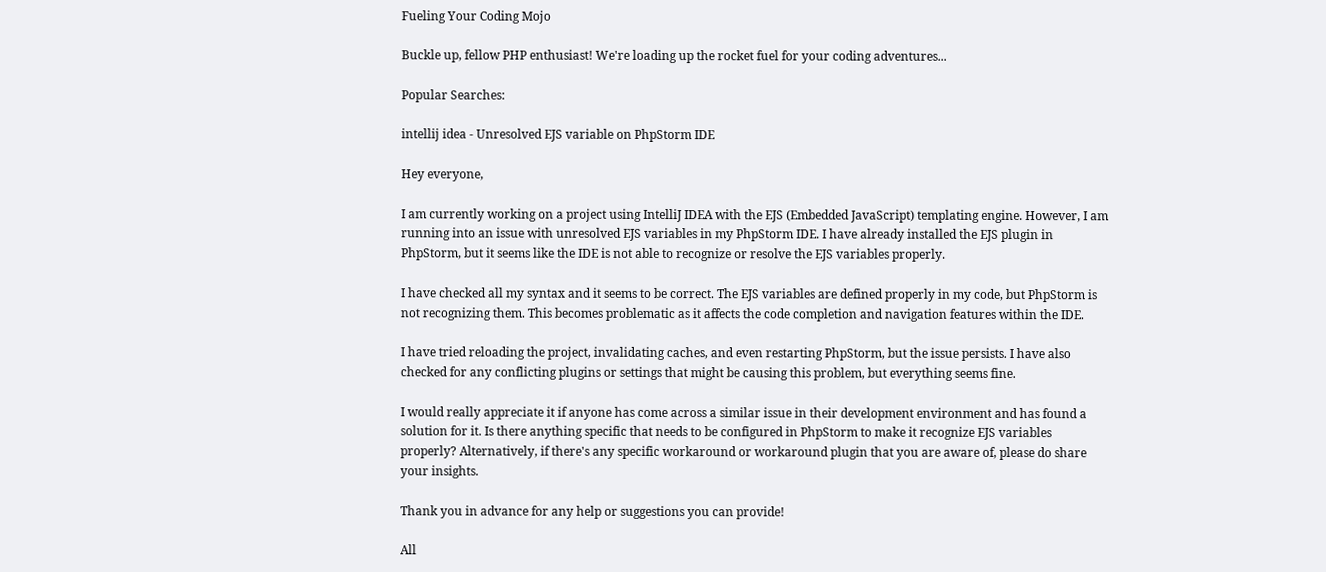Fueling Your Coding Mojo

Buckle up, fellow PHP enthusiast! We're loading up the rocket fuel for your coding adventures...

Popular Searches:

intellij idea - Unresolved EJS variable on PhpStorm IDE

Hey everyone,

I am currently working on a project using IntelliJ IDEA with the EJS (Embedded JavaScript) templating engine. However, I am running into an issue with unresolved EJS variables in my PhpStorm IDE. I have already installed the EJS plugin in PhpStorm, but it seems like the IDE is not able to recognize or resolve the EJS variables properly.

I have checked all my syntax and it seems to be correct. The EJS variables are defined properly in my code, but PhpStorm is not recognizing them. This becomes problematic as it affects the code completion and navigation features within the IDE.

I have tried reloading the project, invalidating caches, and even restarting PhpStorm, but the issue persists. I have also checked for any conflicting plugins or settings that might be causing this problem, but everything seems fine.

I would really appreciate it if anyone has come across a similar issue in their development environment and has found a solution for it. Is there anything specific that needs to be configured in PhpStorm to make it recognize EJS variables properly? Alternatively, if there's any specific workaround or workaround plugin that you are aware of, please do share your insights.

Thank you in advance for any help or suggestions you can provide!

All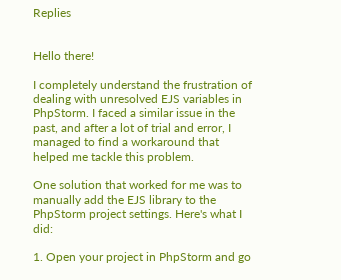Replies


Hello there!

I completely understand the frustration of dealing with unresolved EJS variables in PhpStorm. I faced a similar issue in the past, and after a lot of trial and error, I managed to find a workaround that helped me tackle this problem.

One solution that worked for me was to manually add the EJS library to the PhpStorm project settings. Here's what I did:

1. Open your project in PhpStorm and go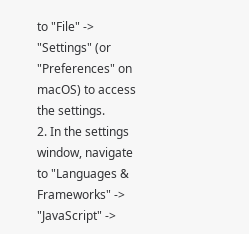to "File" -> "Settings" (or "Preferences" on macOS) to access the settings.
2. In the settings window, navigate to "Languages & Frameworks" -> "JavaScript" ->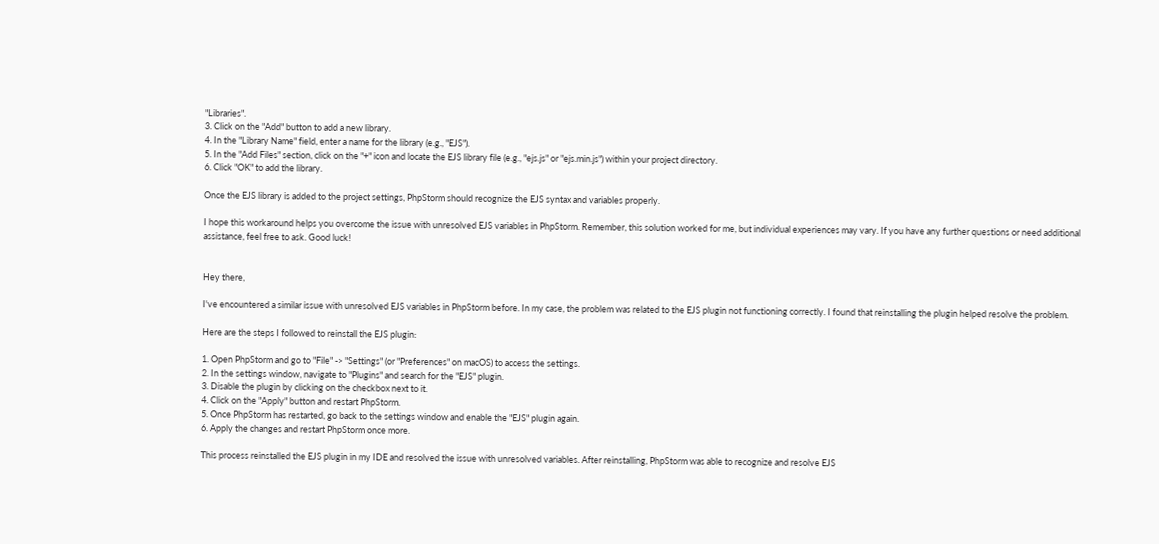"Libraries".
3. Click on the "Add" button to add a new library.
4. In the "Library Name" field, enter a name for the library (e.g., "EJS").
5. In the "Add Files" section, click on the "+" icon and locate the EJS library file (e.g., "ejs.js" or "ejs.min.js") within your project directory.
6. Click "OK" to add the library.

Once the EJS library is added to the project settings, PhpStorm should recognize the EJS syntax and variables properly.

I hope this workaround helps you overcome the issue with unresolved EJS variables in PhpStorm. Remember, this solution worked for me, but individual experiences may vary. If you have any further questions or need additional assistance, feel free to ask. Good luck!


Hey there,

I've encountered a similar issue with unresolved EJS variables in PhpStorm before. In my case, the problem was related to the EJS plugin not functioning correctly. I found that reinstalling the plugin helped resolve the problem.

Here are the steps I followed to reinstall the EJS plugin:

1. Open PhpStorm and go to "File" -> "Settings" (or "Preferences" on macOS) to access the settings.
2. In the settings window, navigate to "Plugins" and search for the "EJS" plugin.
3. Disable the plugin by clicking on the checkbox next to it.
4. Click on the "Apply" button and restart PhpStorm.
5. Once PhpStorm has restarted, go back to the settings window and enable the "EJS" plugin again.
6. Apply the changes and restart PhpStorm once more.

This process reinstalled the EJS plugin in my IDE and resolved the issue with unresolved variables. After reinstalling, PhpStorm was able to recognize and resolve EJS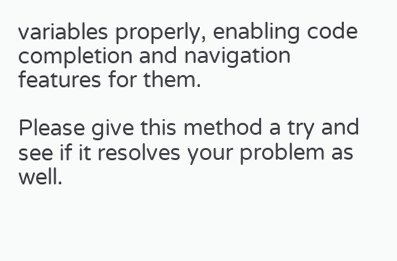variables properly, enabling code completion and navigation features for them.

Please give this method a try and see if it resolves your problem as well.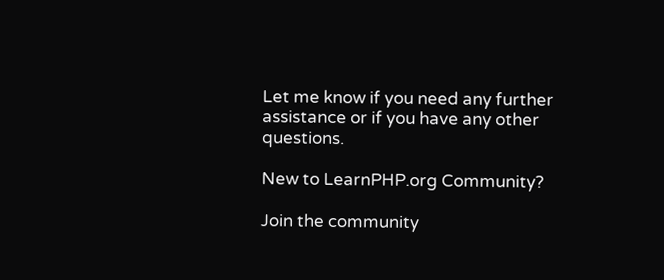Let me know if you need any further assistance or if you have any other questions.

New to LearnPHP.org Community?

Join the community